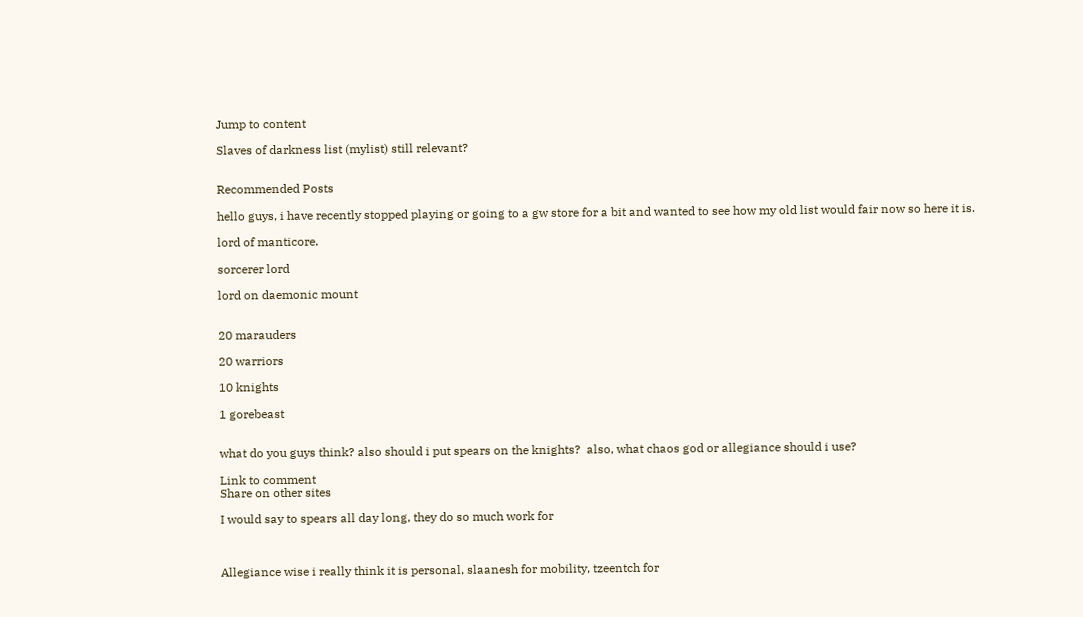Jump to content

Slaves of darkness list (mylist) still relevant?


Recommended Posts

hello guys, i have recently stopped playing or going to a gw store for a bit and wanted to see how my old list would fair now so here it is.

lord of manticore.

sorcerer lord

lord on daemonic mount


20 marauders

20 warriors

10 knights

1 gorebeast


what do you guys think? also should i put spears on the knights?  also, what chaos god or allegiance should i use?

Link to comment
Share on other sites

I would say to spears all day long, they do so much work for



Allegiance wise i really think it is personal, slaanesh for mobility, tzeentch for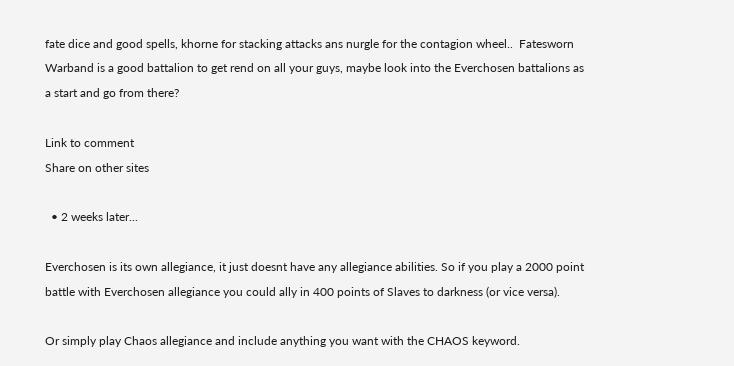fate dice and good spells, khorne for stacking attacks ans nurgle for the contagion wheel..  Fatesworn Warband is a good battalion to get rend on all your guys, maybe look into the Everchosen battalions as a start and go from there?

Link to comment
Share on other sites

  • 2 weeks later...

Everchosen is its own allegiance, it just doesnt have any allegiance abilities. So if you play a 2000 point battle with Everchosen allegiance you could ally in 400 points of Slaves to darkness (or vice versa).

Or simply play Chaos allegiance and include anything you want with the CHAOS keyword.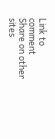Link to comment
Share on other sites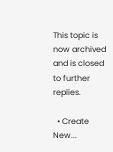This topic is now archived and is closed to further replies.

  • Create New...